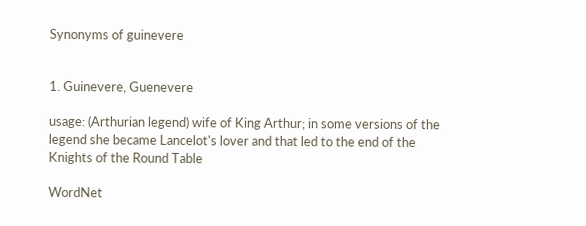Synonyms of guinevere


1. Guinevere, Guenevere

usage: (Arthurian legend) wife of King Arthur; in some versions of the legend she became Lancelot's lover and that led to the end of the Knights of the Round Table

WordNet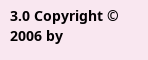3.0 Copyright © 2006 by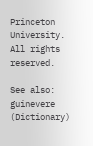Princeton University.
All rights reserved.

See also: guinevere (Dictionary)